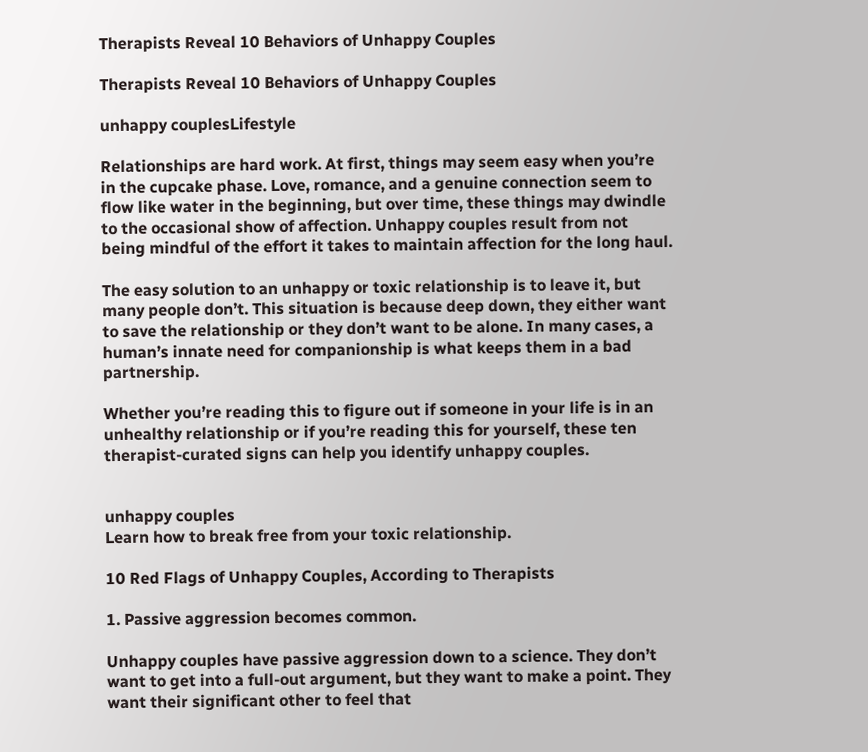Therapists Reveal 10 Behaviors of Unhappy Couples

Therapists Reveal 10 Behaviors of Unhappy Couples

unhappy couplesLifestyle

Relationships are hard work. At first, things may seem easy when you’re in the cupcake phase. Love, romance, and a genuine connection seem to flow like water in the beginning, but over time, these things may dwindle to the occasional show of affection. Unhappy couples result from not being mindful of the effort it takes to maintain affection for the long haul.

The easy solution to an unhappy or toxic relationship is to leave it, but many people don’t. This situation is because deep down, they either want to save the relationship or they don’t want to be alone. In many cases, a human’s innate need for companionship is what keeps them in a bad partnership.

Whether you’re reading this to figure out if someone in your life is in an unhealthy relationship or if you’re reading this for yourself, these ten therapist-curated signs can help you identify unhappy couples.


unhappy couples
Learn how to break free from your toxic relationship.

10 Red Flags of Unhappy Couples, According to Therapists

1. Passive aggression becomes common.

Unhappy couples have passive aggression down to a science. They don’t want to get into a full-out argument, but they want to make a point. They want their significant other to feel that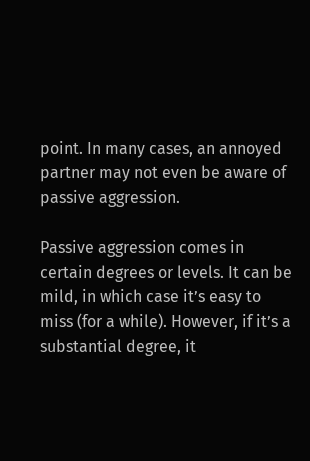point. In many cases, an annoyed partner may not even be aware of passive aggression.

Passive aggression comes in certain degrees or levels. It can be mild, in which case it’s easy to miss (for a while). However, if it’s a substantial degree, it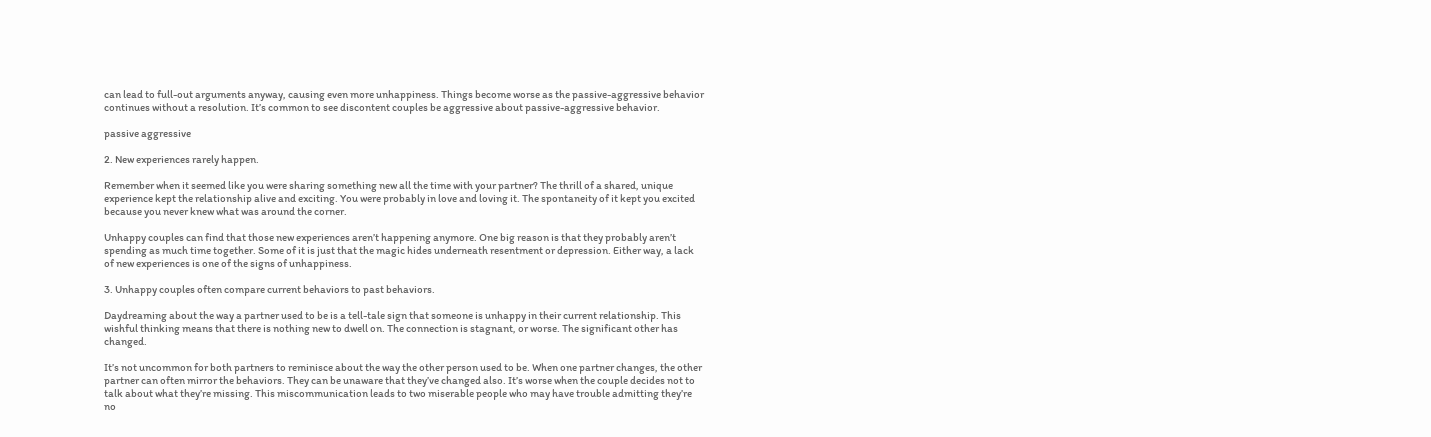can lead to full-out arguments anyway, causing even more unhappiness. Things become worse as the passive-aggressive behavior continues without a resolution. It’s common to see discontent couples be aggressive about passive-aggressive behavior.

passive aggressive

2. New experiences rarely happen.

Remember when it seemed like you were sharing something new all the time with your partner? The thrill of a shared, unique experience kept the relationship alive and exciting. You were probably in love and loving it. The spontaneity of it kept you excited because you never knew what was around the corner.

Unhappy couples can find that those new experiences aren’t happening anymore. One big reason is that they probably aren’t spending as much time together. Some of it is just that the magic hides underneath resentment or depression. Either way, a lack of new experiences is one of the signs of unhappiness.

3. Unhappy couples often compare current behaviors to past behaviors.

Daydreaming about the way a partner used to be is a tell-tale sign that someone is unhappy in their current relationship. This wishful thinking means that there is nothing new to dwell on. The connection is stagnant, or worse. The significant other has changed.

It’s not uncommon for both partners to reminisce about the way the other person used to be. When one partner changes, the other partner can often mirror the behaviors. They can be unaware that they’ve changed also. It’s worse when the couple decides not to talk about what they’re missing. This miscommunication leads to two miserable people who may have trouble admitting they’re no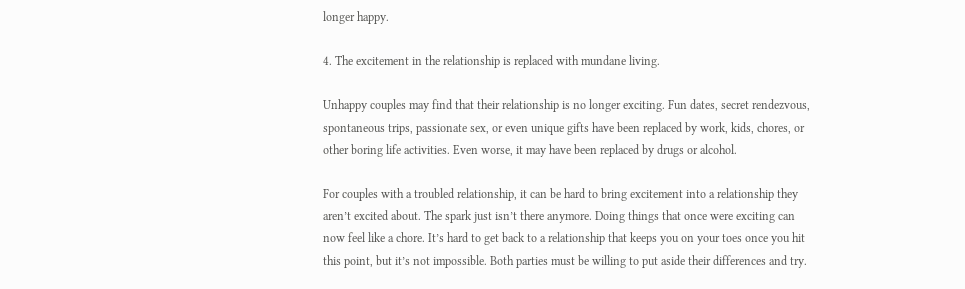longer happy.

4. The excitement in the relationship is replaced with mundane living.

Unhappy couples may find that their relationship is no longer exciting. Fun dates, secret rendezvous, spontaneous trips, passionate sex, or even unique gifts have been replaced by work, kids, chores, or other boring life activities. Even worse, it may have been replaced by drugs or alcohol.

For couples with a troubled relationship, it can be hard to bring excitement into a relationship they aren’t excited about. The spark just isn’t there anymore. Doing things that once were exciting can now feel like a chore. It’s hard to get back to a relationship that keeps you on your toes once you hit this point, but it’s not impossible. Both parties must be willing to put aside their differences and try.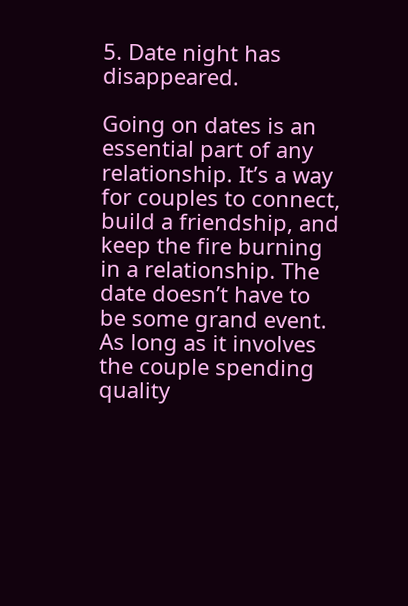5. Date night has disappeared.

Going on dates is an essential part of any relationship. It’s a way for couples to connect, build a friendship, and keep the fire burning in a relationship. The date doesn’t have to be some grand event. As long as it involves the couple spending quality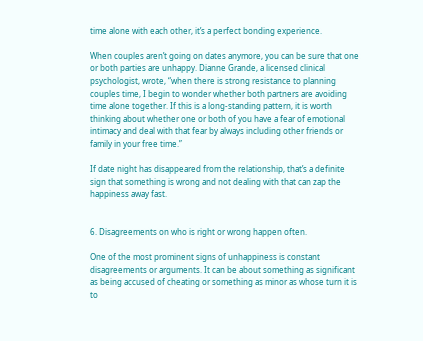time alone with each other, it’s a perfect bonding experience.

When couples aren’t going on dates anymore, you can be sure that one or both parties are unhappy. Dianne Grande, a licensed clinical psychologist, wrote, “when there is strong resistance to planning couples time, I begin to wonder whether both partners are avoiding time alone together. If this is a long-standing pattern, it is worth thinking about whether one or both of you have a fear of emotional intimacy and deal with that fear by always including other friends or family in your free time.”

If date night has disappeared from the relationship, that’s a definite sign that something is wrong and not dealing with that can zap the happiness away fast.


6. Disagreements on who is right or wrong happen often.

One of the most prominent signs of unhappiness is constant disagreements or arguments. It can be about something as significant as being accused of cheating or something as minor as whose turn it is to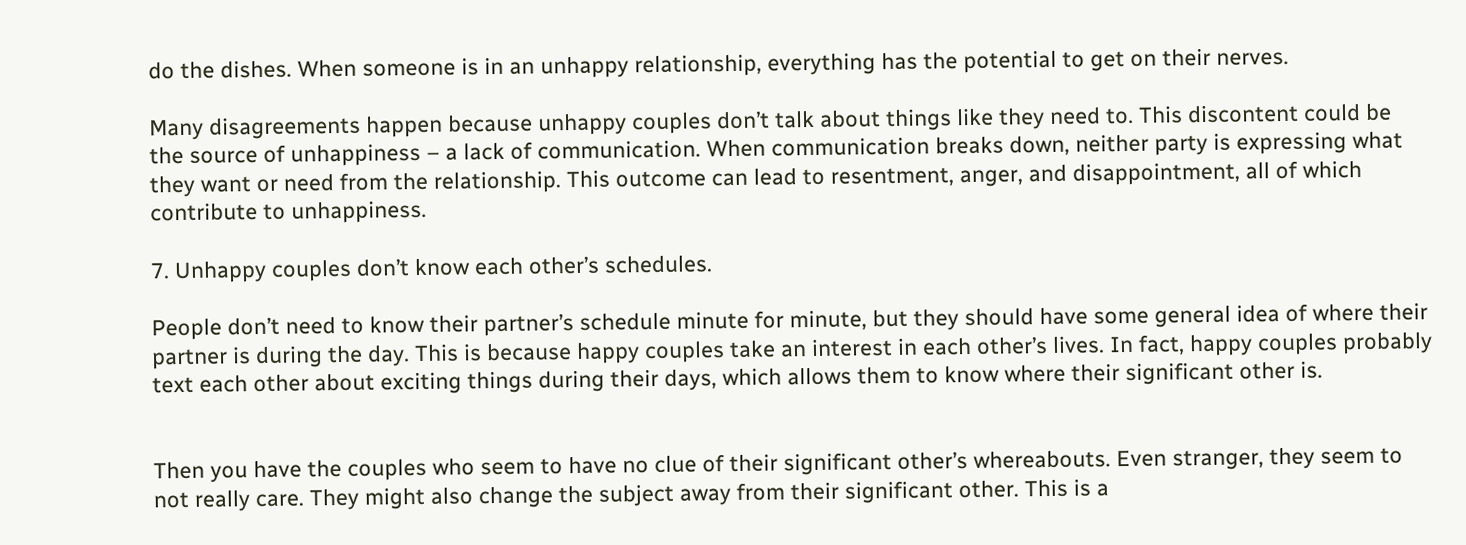do the dishes. When someone is in an unhappy relationship, everything has the potential to get on their nerves.

Many disagreements happen because unhappy couples don’t talk about things like they need to. This discontent could be the source of unhappiness – a lack of communication. When communication breaks down, neither party is expressing what they want or need from the relationship. This outcome can lead to resentment, anger, and disappointment, all of which contribute to unhappiness.

7. Unhappy couples don’t know each other’s schedules.

People don’t need to know their partner’s schedule minute for minute, but they should have some general idea of where their partner is during the day. This is because happy couples take an interest in each other’s lives. In fact, happy couples probably text each other about exciting things during their days, which allows them to know where their significant other is.


Then you have the couples who seem to have no clue of their significant other’s whereabouts. Even stranger, they seem to not really care. They might also change the subject away from their significant other. This is a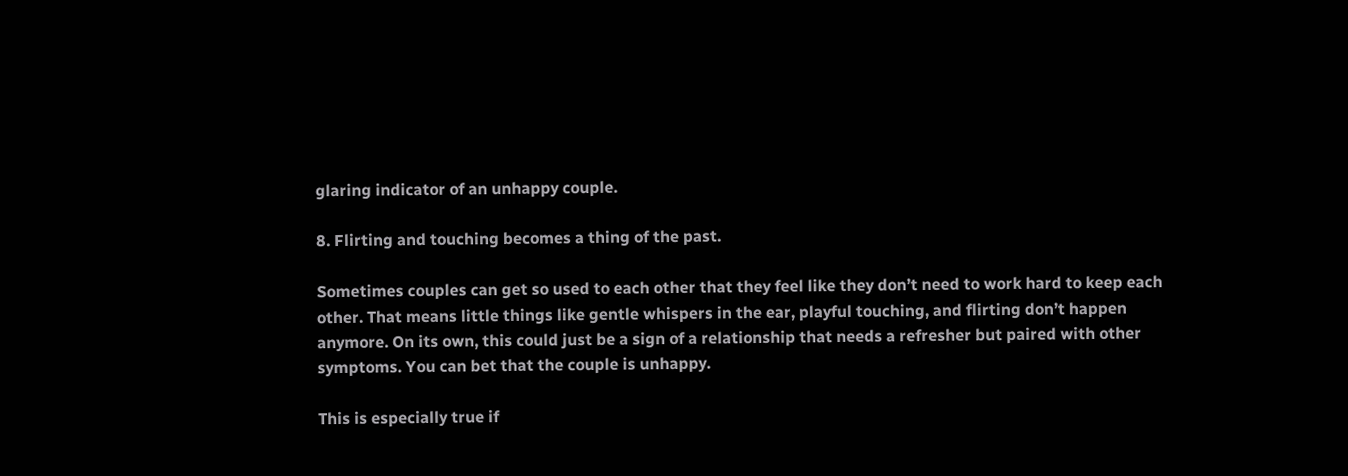glaring indicator of an unhappy couple.

8. Flirting and touching becomes a thing of the past.

Sometimes couples can get so used to each other that they feel like they don’t need to work hard to keep each other. That means little things like gentle whispers in the ear, playful touching, and flirting don’t happen anymore. On its own, this could just be a sign of a relationship that needs a refresher but paired with other symptoms. You can bet that the couple is unhappy.

This is especially true if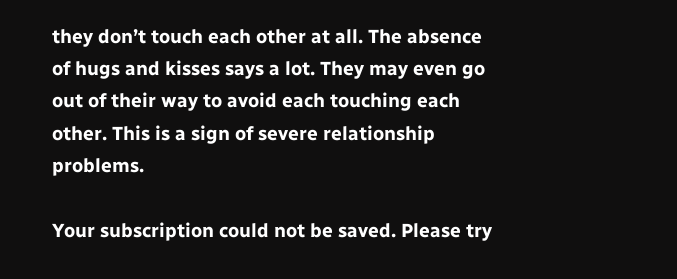they don’t touch each other at all. The absence of hugs and kisses says a lot. They may even go out of their way to avoid each touching each other. This is a sign of severe relationship problems.

Your subscription could not be saved. Please try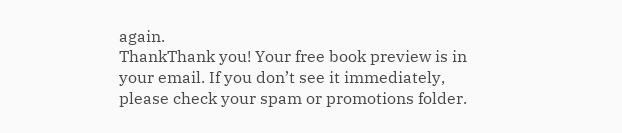again.
ThankThank you! Your free book preview is in your email. If you don’t see it immediately, please check your spam or promotions folder.